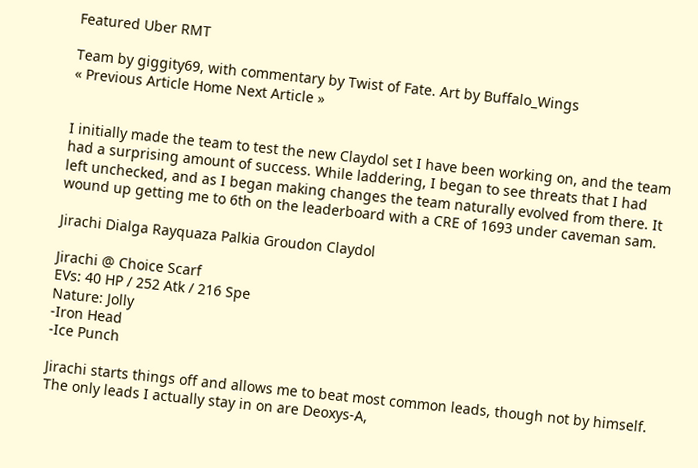Featured Uber RMT

Team by giggity69, with commentary by Twist of Fate. Art by Buffalo_Wings
« Previous Article Home Next Article »


I initially made the team to test the new Claydol set I have been working on, and the team had a surprising amount of success. While laddering, I began to see threats that I had left unchecked, and as I began making changes the team naturally evolved from there. It wound up getting me to 6th on the leaderboard with a CRE of 1693 under caveman sam.

Jirachi Dialga Rayquaza Palkia Groudon Claydol

Jirachi @ Choice Scarf
EVs: 40 HP / 252 Atk / 216 Spe
Nature: Jolly
-Iron Head
-Ice Punch

Jirachi starts things off and allows me to beat most common leads, though not by himself. The only leads I actually stay in on are Deoxys-A,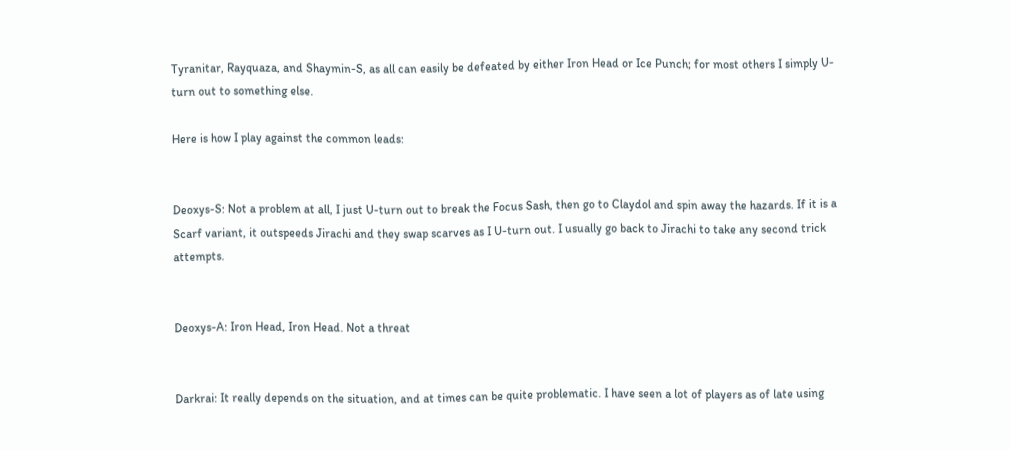Tyranitar, Rayquaza, and Shaymin-S, as all can easily be defeated by either Iron Head or Ice Punch; for most others I simply U-turn out to something else.

Here is how I play against the common leads:


Deoxys-S: Not a problem at all, I just U-turn out to break the Focus Sash, then go to Claydol and spin away the hazards. If it is a Scarf variant, it outspeeds Jirachi and they swap scarves as I U-turn out. I usually go back to Jirachi to take any second trick attempts.


Deoxys-A: Iron Head, Iron Head. Not a threat


Darkrai: It really depends on the situation, and at times can be quite problematic. I have seen a lot of players as of late using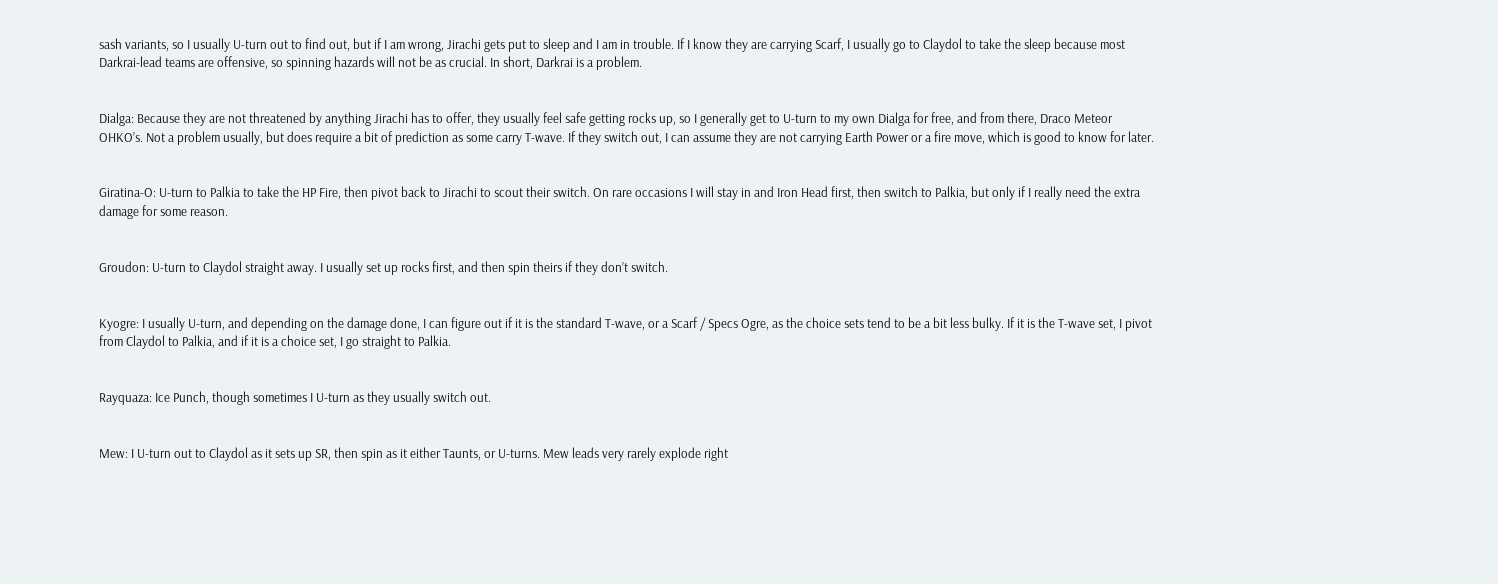sash variants, so I usually U-turn out to find out, but if I am wrong, Jirachi gets put to sleep and I am in trouble. If I know they are carrying Scarf, I usually go to Claydol to take the sleep because most Darkrai-lead teams are offensive, so spinning hazards will not be as crucial. In short, Darkrai is a problem.


Dialga: Because they are not threatened by anything Jirachi has to offer, they usually feel safe getting rocks up, so I generally get to U-turn to my own Dialga for free, and from there, Draco Meteor OHKO’s. Not a problem usually, but does require a bit of prediction as some carry T-wave. If they switch out, I can assume they are not carrying Earth Power or a fire move, which is good to know for later.


Giratina-O: U-turn to Palkia to take the HP Fire, then pivot back to Jirachi to scout their switch. On rare occasions I will stay in and Iron Head first, then switch to Palkia, but only if I really need the extra damage for some reason.


Groudon: U-turn to Claydol straight away. I usually set up rocks first, and then spin theirs if they don’t switch.


Kyogre: I usually U-turn, and depending on the damage done, I can figure out if it is the standard T-wave, or a Scarf / Specs Ogre, as the choice sets tend to be a bit less bulky. If it is the T-wave set, I pivot from Claydol to Palkia, and if it is a choice set, I go straight to Palkia.


Rayquaza: Ice Punch, though sometimes I U-turn as they usually switch out.


Mew: I U-turn out to Claydol as it sets up SR, then spin as it either Taunts, or U-turns. Mew leads very rarely explode right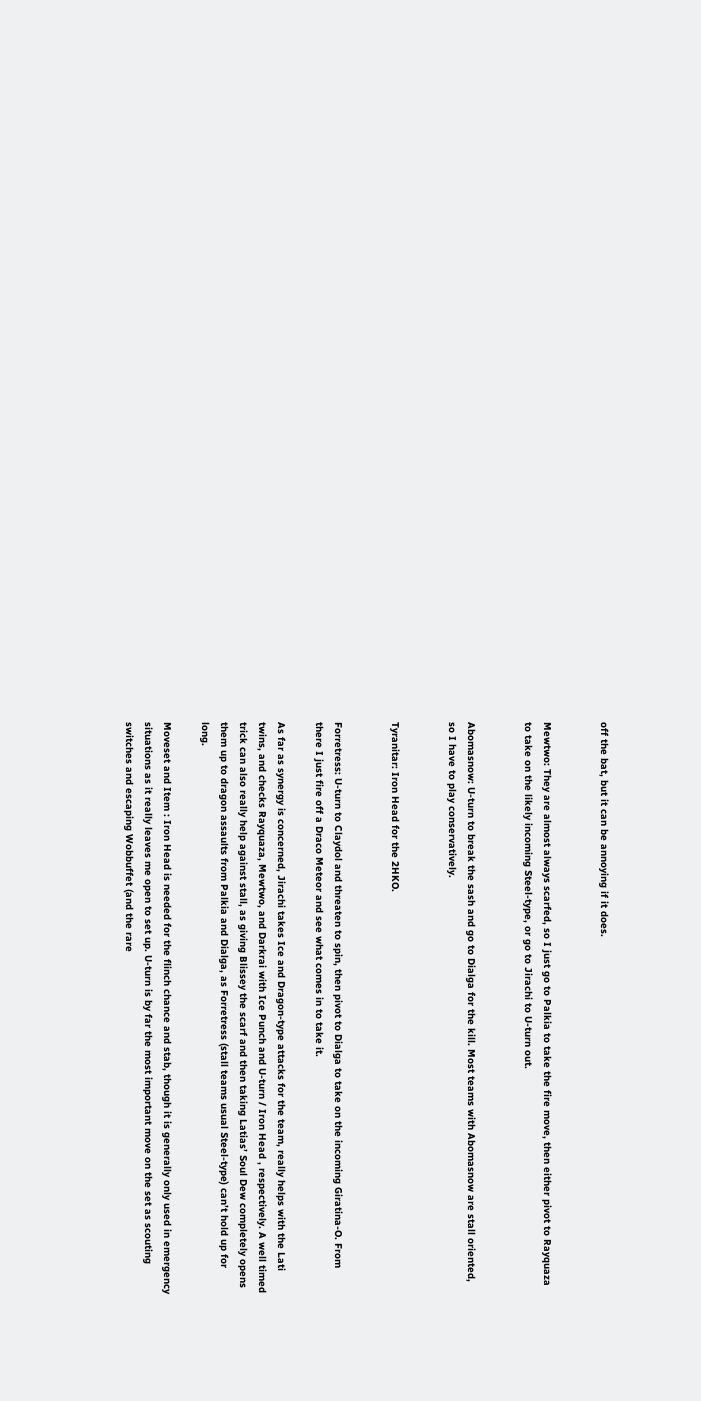off the bat, but it can be annoying if it does.


Mewtwo: They are almost always scarfed, so I just go to Palkia to take the fire move, then either pivot to Rayquaza to take on the likely incoming Steel-type, or go to Jirachi to U-turn out.


Abomasnow: U-turn to break the sash and go to Dialga for the kill. Most teams with Abomasnow are stall oriented, so I have to play conservatively.


Tyranitar: Iron Head for the 2HKO.


Forretress: U-turn to Claydol and threaten to spin, then pivot to Dialga to take on the incoming Giratina-O. From there I just fire off a Draco Meteor and see what comes in to take it.

As far as synergy is concerned, Jirachi takes Ice and Dragon-type attacks for the team, really helps with the Lati twins, and checks Rayquaza, Mewtwo, and Darkrai with Ice Punch and U-turn / Iron Head , respectively. A well timed trick can also really help against stall, as giving Blissey the scarf and then taking Latias’ Soul Dew completely opens them up to dragon assaults from Palkia and Dialga, as Forretress (stall teams usual Steel-type) can’t hold up for long.

Moveset and Item : Iron Head is needed for the flinch chance and stab, though it is generally only used in emergency situations as it really leaves me open to set up. U-turn is by far the most important move on the set as scouting switches and escaping Wobbuffet (and the rare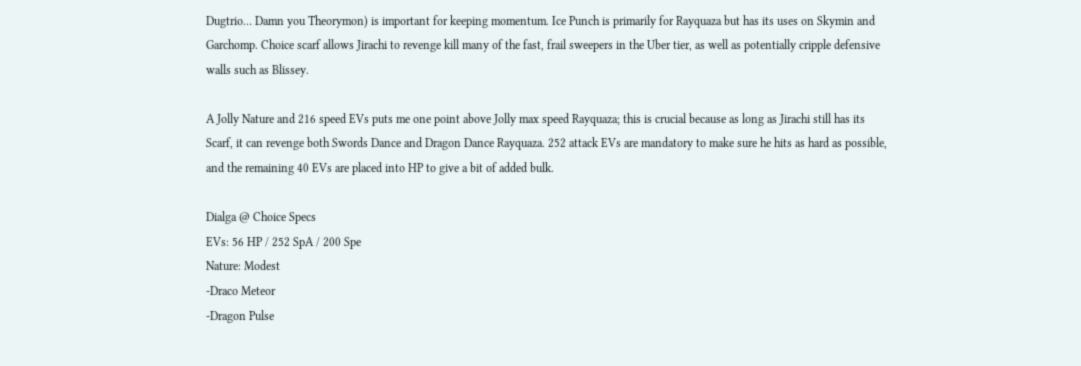Dugtrio… Damn you Theorymon) is important for keeping momentum. Ice Punch is primarily for Rayquaza but has its uses on Skymin and Garchomp. Choice scarf allows Jirachi to revenge kill many of the fast, frail sweepers in the Uber tier, as well as potentially cripple defensive walls such as Blissey.

A Jolly Nature and 216 speed EVs puts me one point above Jolly max speed Rayquaza; this is crucial because as long as Jirachi still has its Scarf, it can revenge both Swords Dance and Dragon Dance Rayquaza. 252 attack EVs are mandatory to make sure he hits as hard as possible, and the remaining 40 EVs are placed into HP to give a bit of added bulk.

Dialga @ Choice Specs
EVs: 56 HP / 252 SpA / 200 Spe
Nature: Modest
-Draco Meteor
-Dragon Pulse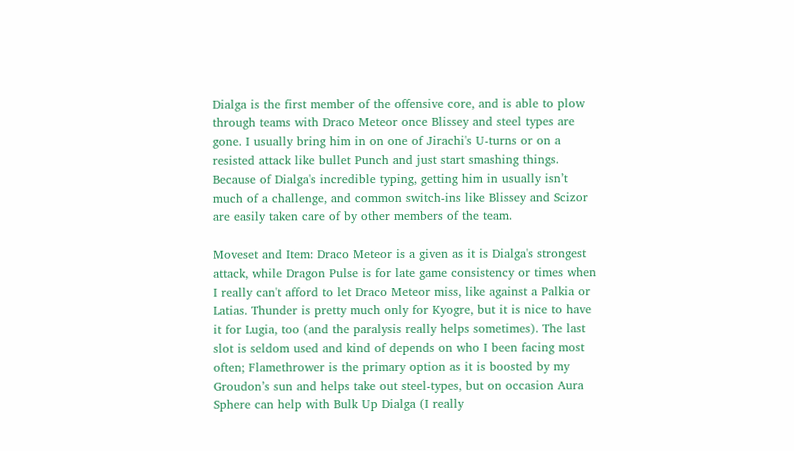Dialga is the first member of the offensive core, and is able to plow through teams with Draco Meteor once Blissey and steel types are gone. I usually bring him in on one of Jirachi's U-turns or on a resisted attack like bullet Punch and just start smashing things. Because of Dialga's incredible typing, getting him in usually isn’t much of a challenge, and common switch-ins like Blissey and Scizor are easily taken care of by other members of the team.

Moveset and Item: Draco Meteor is a given as it is Dialga's strongest attack, while Dragon Pulse is for late game consistency or times when I really can't afford to let Draco Meteor miss, like against a Palkia or Latias. Thunder is pretty much only for Kyogre, but it is nice to have it for Lugia, too (and the paralysis really helps sometimes). The last slot is seldom used and kind of depends on who I been facing most often; Flamethrower is the primary option as it is boosted by my Groudon’s sun and helps take out steel-types, but on occasion Aura Sphere can help with Bulk Up Dialga (I really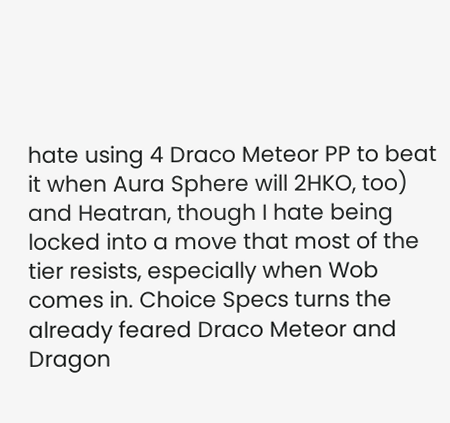hate using 4 Draco Meteor PP to beat it when Aura Sphere will 2HKO, too) and Heatran, though I hate being locked into a move that most of the tier resists, especially when Wob comes in. Choice Specs turns the already feared Draco Meteor and Dragon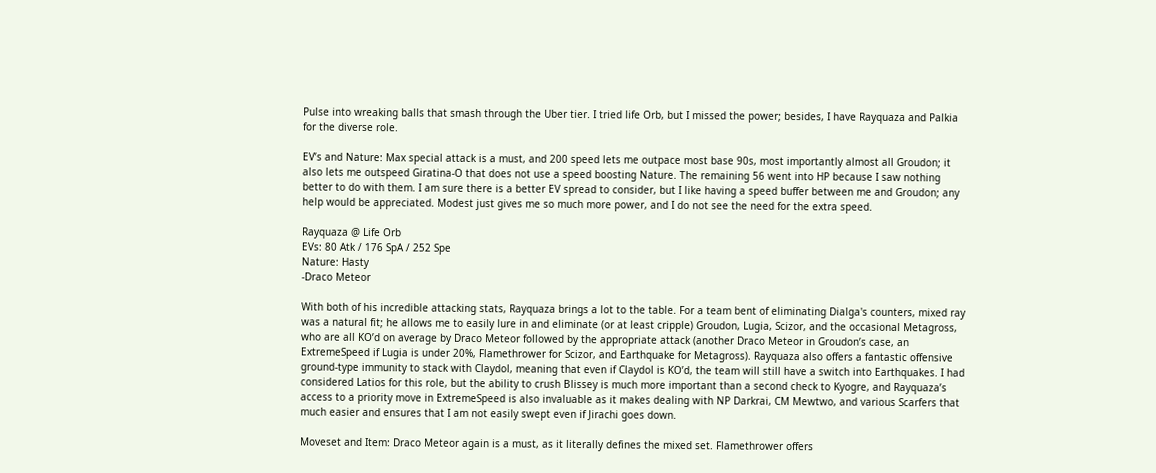Pulse into wreaking balls that smash through the Uber tier. I tried life Orb, but I missed the power; besides, I have Rayquaza and Palkia for the diverse role.

EV’s and Nature: Max special attack is a must, and 200 speed lets me outpace most base 90s, most importantly almost all Groudon; it also lets me outspeed Giratina-O that does not use a speed boosting Nature. The remaining 56 went into HP because I saw nothing better to do with them. I am sure there is a better EV spread to consider, but I like having a speed buffer between me and Groudon; any help would be appreciated. Modest just gives me so much more power, and I do not see the need for the extra speed.

Rayquaza @ Life Orb
EVs: 80 Atk / 176 SpA / 252 Spe
Nature: Hasty
-Draco Meteor

With both of his incredible attacking stats, Rayquaza brings a lot to the table. For a team bent of eliminating Dialga's counters, mixed ray was a natural fit; he allows me to easily lure in and eliminate (or at least cripple) Groudon, Lugia, Scizor, and the occasional Metagross, who are all KO’d on average by Draco Meteor followed by the appropriate attack (another Draco Meteor in Groudon’s case, an ExtremeSpeed if Lugia is under 20%, Flamethrower for Scizor, and Earthquake for Metagross). Rayquaza also offers a fantastic offensive ground-type immunity to stack with Claydol, meaning that even if Claydol is KO’d, the team will still have a switch into Earthquakes. I had considered Latios for this role, but the ability to crush Blissey is much more important than a second check to Kyogre, and Rayquaza’s access to a priority move in ExtremeSpeed is also invaluable as it makes dealing with NP Darkrai, CM Mewtwo, and various Scarfers that much easier and ensures that I am not easily swept even if Jirachi goes down.

Moveset and Item: Draco Meteor again is a must, as it literally defines the mixed set. Flamethrower offers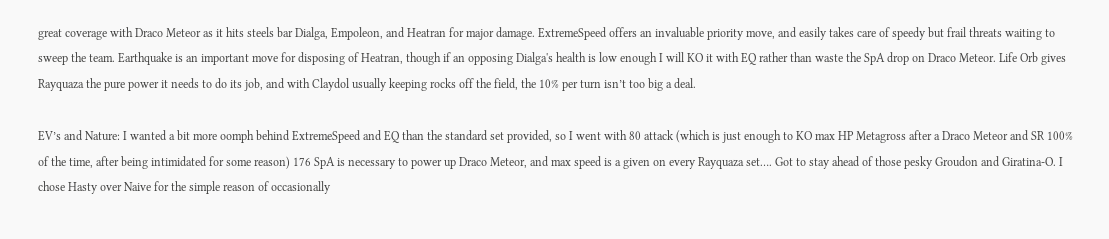great coverage with Draco Meteor as it hits steels bar Dialga, Empoleon, and Heatran for major damage. ExtremeSpeed offers an invaluable priority move, and easily takes care of speedy but frail threats waiting to sweep the team. Earthquake is an important move for disposing of Heatran, though if an opposing Dialga's health is low enough I will KO it with EQ rather than waste the SpA drop on Draco Meteor. Life Orb gives Rayquaza the pure power it needs to do its job, and with Claydol usually keeping rocks off the field, the 10% per turn isn’t too big a deal.

EV’s and Nature: I wanted a bit more oomph behind ExtremeSpeed and EQ than the standard set provided, so I went with 80 attack (which is just enough to KO max HP Metagross after a Draco Meteor and SR 100% of the time, after being intimidated for some reason) 176 SpA is necessary to power up Draco Meteor, and max speed is a given on every Rayquaza set…. Got to stay ahead of those pesky Groudon and Giratina-O. I chose Hasty over Naive for the simple reason of occasionally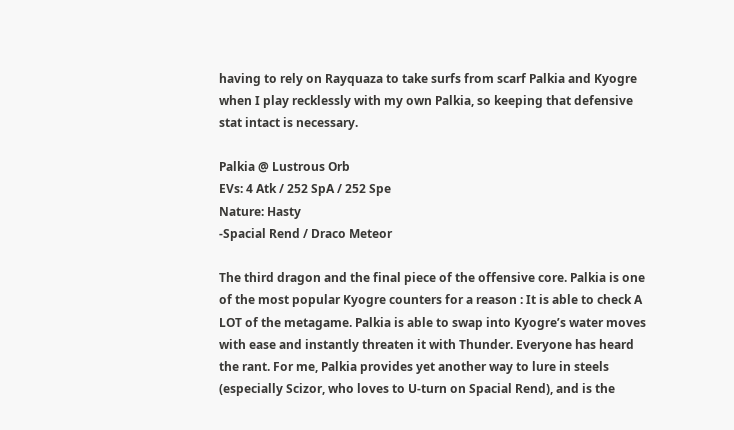having to rely on Rayquaza to take surfs from scarf Palkia and Kyogre when I play recklessly with my own Palkia, so keeping that defensive stat intact is necessary.

Palkia @ Lustrous Orb
EVs: 4 Atk / 252 SpA / 252 Spe
Nature: Hasty
-Spacial Rend / Draco Meteor

The third dragon and the final piece of the offensive core. Palkia is one of the most popular Kyogre counters for a reason : It is able to check A LOT of the metagame. Palkia is able to swap into Kyogre’s water moves with ease and instantly threaten it with Thunder. Everyone has heard the rant. For me, Palkia provides yet another way to lure in steels (especially Scizor, who loves to U-turn on Spacial Rend), and is the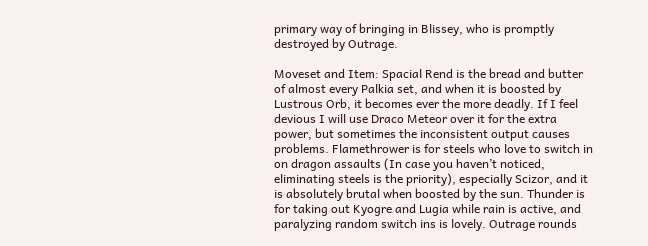primary way of bringing in Blissey, who is promptly destroyed by Outrage.

Moveset and Item: Spacial Rend is the bread and butter of almost every Palkia set, and when it is boosted by Lustrous Orb, it becomes ever the more deadly. If I feel devious I will use Draco Meteor over it for the extra power, but sometimes the inconsistent output causes problems. Flamethrower is for steels who love to switch in on dragon assaults (In case you haven’t noticed, eliminating steels is the priority), especially Scizor, and it is absolutely brutal when boosted by the sun. Thunder is for taking out Kyogre and Lugia while rain is active, and paralyzing random switch ins is lovely. Outrage rounds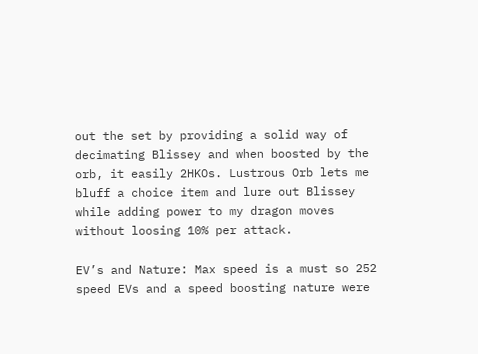out the set by providing a solid way of decimating Blissey and when boosted by the orb, it easily 2HKOs. Lustrous Orb lets me bluff a choice item and lure out Blissey while adding power to my dragon moves without loosing 10% per attack.

EV’s and Nature: Max speed is a must so 252 speed EVs and a speed boosting nature were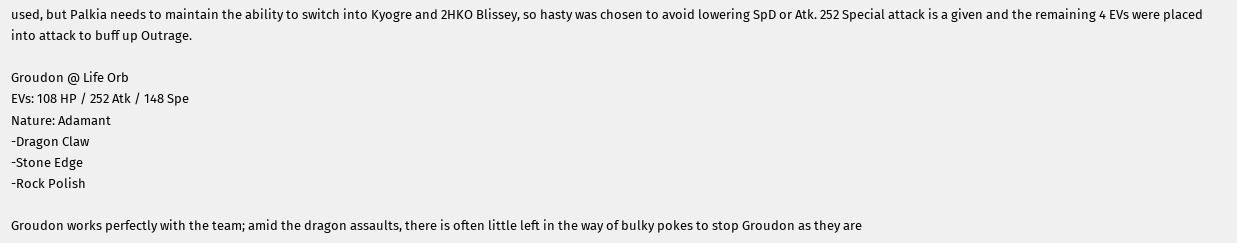used, but Palkia needs to maintain the ability to switch into Kyogre and 2HKO Blissey, so hasty was chosen to avoid lowering SpD or Atk. 252 Special attack is a given and the remaining 4 EVs were placed into attack to buff up Outrage.

Groudon @ Life Orb
EVs: 108 HP / 252 Atk / 148 Spe
Nature: Adamant
-Dragon Claw
-Stone Edge
-Rock Polish

Groudon works perfectly with the team; amid the dragon assaults, there is often little left in the way of bulky pokes to stop Groudon as they are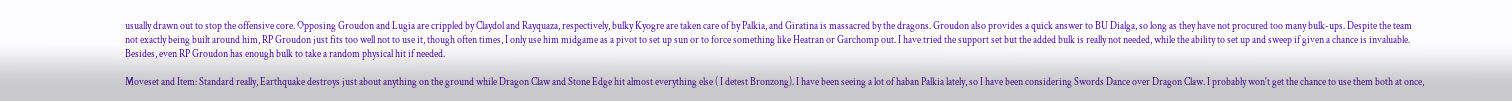usually drawn out to stop the offensive core. Opposing Groudon and Lugia are crippled by Claydol and Rayquaza, respectively, bulky Kyogre are taken care of by Palkia, and Giratina is massacred by the dragons. Groudon also provides a quick answer to BU Dialga, so long as they have not procured too many bulk-ups. Despite the team not exactly being built around him, RP Groudon just fits too well not to use it, though often times, I only use him midgame as a pivot to set up sun or to force something like Heatran or Garchomp out. I have tried the support set but the added bulk is really not needed, while the ability to set up and sweep if given a chance is invaluable. Besides, even RP Groudon has enough bulk to take a random physical hit if needed.

Moveset and Item: Standard really, Earthquake destroys just about anything on the ground while Dragon Claw and Stone Edge hit almost everything else ( I detest Bronzong). I have been seeing a lot of haban Palkia lately, so I have been considering Swords Dance over Dragon Claw. I probably won't get the chance to use them both at once,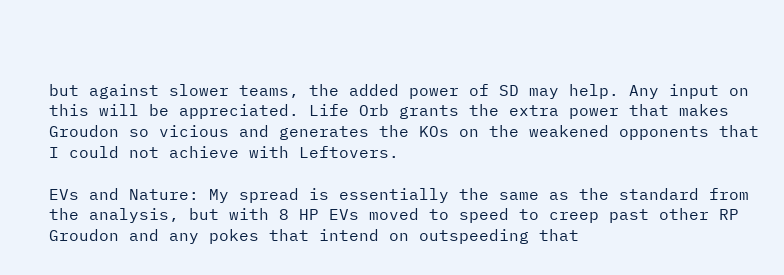but against slower teams, the added power of SD may help. Any input on this will be appreciated. Life Orb grants the extra power that makes Groudon so vicious and generates the KOs on the weakened opponents that I could not achieve with Leftovers.

EVs and Nature: My spread is essentially the same as the standard from the analysis, but with 8 HP EVs moved to speed to creep past other RP Groudon and any pokes that intend on outspeeding that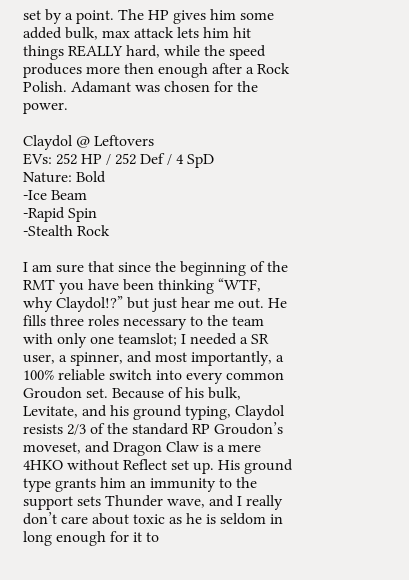set by a point. The HP gives him some added bulk, max attack lets him hit things REALLY hard, while the speed produces more then enough after a Rock Polish. Adamant was chosen for the power.

Claydol @ Leftovers
EVs: 252 HP / 252 Def / 4 SpD
Nature: Bold
-Ice Beam
-Rapid Spin
-Stealth Rock

I am sure that since the beginning of the RMT you have been thinking “WTF, why Claydol!?” but just hear me out. He fills three roles necessary to the team with only one teamslot; I needed a SR user, a spinner, and most importantly, a 100% reliable switch into every common Groudon set. Because of his bulk, Levitate, and his ground typing, Claydol resists 2/3 of the standard RP Groudon’s moveset, and Dragon Claw is a mere 4HKO without Reflect set up. His ground type grants him an immunity to the support sets Thunder wave, and I really don’t care about toxic as he is seldom in long enough for it to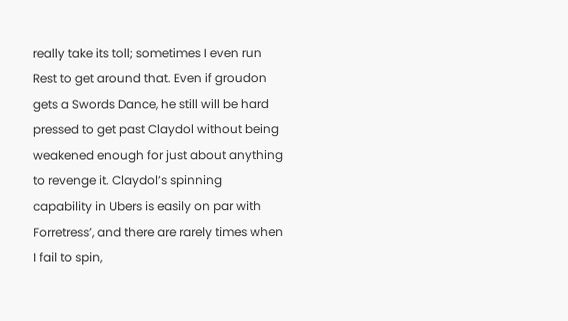really take its toll; sometimes I even run Rest to get around that. Even if groudon gets a Swords Dance, he still will be hard pressed to get past Claydol without being weakened enough for just about anything to revenge it. Claydol’s spinning capability in Ubers is easily on par with Forretress’, and there are rarely times when I fail to spin,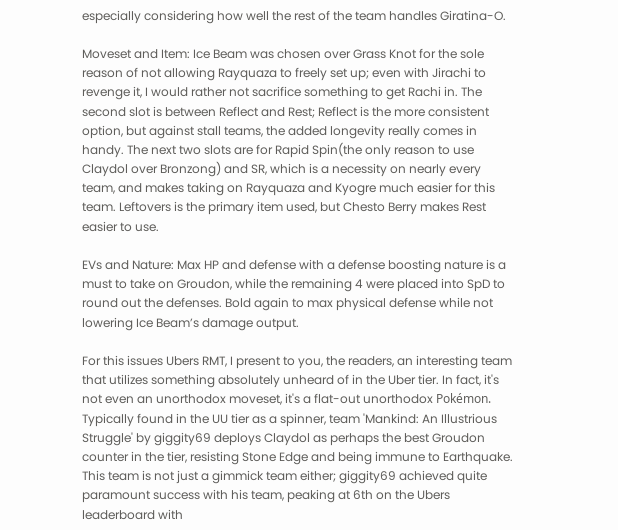especially considering how well the rest of the team handles Giratina-O.

Moveset and Item: Ice Beam was chosen over Grass Knot for the sole reason of not allowing Rayquaza to freely set up; even with Jirachi to revenge it, I would rather not sacrifice something to get Rachi in. The second slot is between Reflect and Rest; Reflect is the more consistent option, but against stall teams, the added longevity really comes in handy. The next two slots are for Rapid Spin(the only reason to use Claydol over Bronzong) and SR, which is a necessity on nearly every team, and makes taking on Rayquaza and Kyogre much easier for this team. Leftovers is the primary item used, but Chesto Berry makes Rest easier to use.

EVs and Nature: Max HP and defense with a defense boosting nature is a must to take on Groudon, while the remaining 4 were placed into SpD to round out the defenses. Bold again to max physical defense while not lowering Ice Beam’s damage output.

For this issues Ubers RMT, I present to you, the readers, an interesting team that utilizes something absolutely unheard of in the Uber tier. In fact, it's not even an unorthodox moveset, it's a flat-out unorthodox Pokémon. Typically found in the UU tier as a spinner, team 'Mankind: An Illustrious Struggle' by giggity69 deploys Claydol as perhaps the best Groudon counter in the tier, resisting Stone Edge and being immune to Earthquake. This team is not just a gimmick team either; giggity69 achieved quite paramount success with his team, peaking at 6th on the Ubers leaderboard with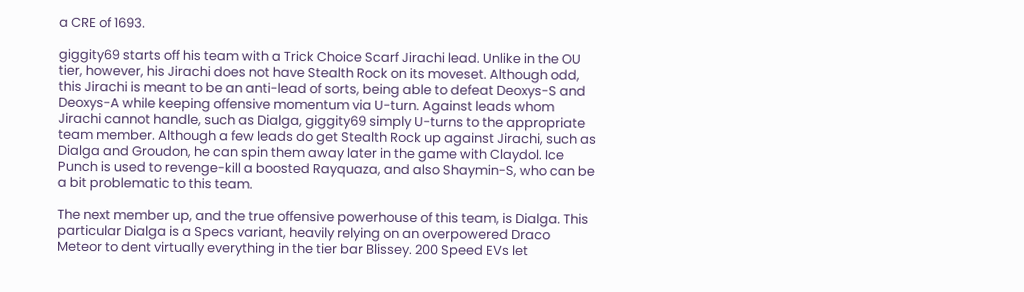a CRE of 1693.

giggity69 starts off his team with a Trick Choice Scarf Jirachi lead. Unlike in the OU tier, however, his Jirachi does not have Stealth Rock on its moveset. Although odd, this Jirachi is meant to be an anti-lead of sorts, being able to defeat Deoxys-S and Deoxys-A while keeping offensive momentum via U-turn. Against leads whom Jirachi cannot handle, such as Dialga, giggity69 simply U-turns to the appropriate team member. Although a few leads do get Stealth Rock up against Jirachi, such as Dialga and Groudon, he can spin them away later in the game with Claydol. Ice Punch is used to revenge-kill a boosted Rayquaza, and also Shaymin-S, who can be a bit problematic to this team.

The next member up, and the true offensive powerhouse of this team, is Dialga. This particular Dialga is a Specs variant, heavily relying on an overpowered Draco Meteor to dent virtually everything in the tier bar Blissey. 200 Speed EVs let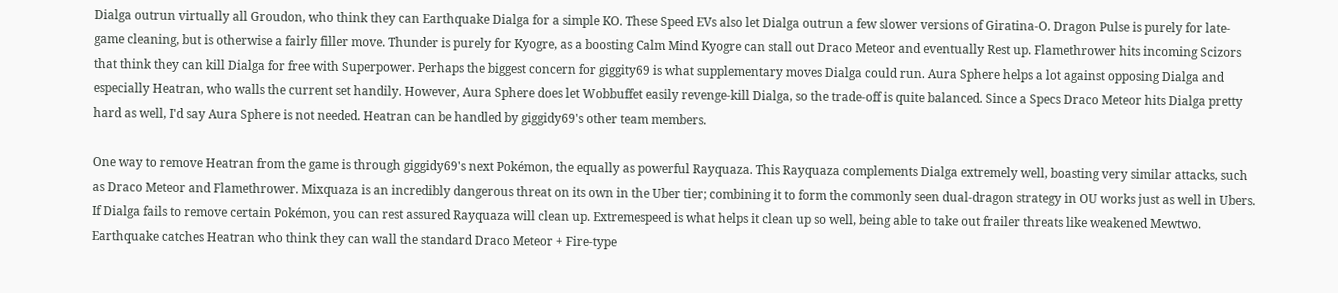Dialga outrun virtually all Groudon, who think they can Earthquake Dialga for a simple KO. These Speed EVs also let Dialga outrun a few slower versions of Giratina-O. Dragon Pulse is purely for late-game cleaning, but is otherwise a fairly filler move. Thunder is purely for Kyogre, as a boosting Calm Mind Kyogre can stall out Draco Meteor and eventually Rest up. Flamethrower hits incoming Scizors that think they can kill Dialga for free with Superpower. Perhaps the biggest concern for giggity69 is what supplementary moves Dialga could run. Aura Sphere helps a lot against opposing Dialga and especially Heatran, who walls the current set handily. However, Aura Sphere does let Wobbuffet easily revenge-kill Dialga, so the trade-off is quite balanced. Since a Specs Draco Meteor hits Dialga pretty hard as well, I'd say Aura Sphere is not needed. Heatran can be handled by giggidy69's other team members.

One way to remove Heatran from the game is through giggidy69's next Pokémon, the equally as powerful Rayquaza. This Rayquaza complements Dialga extremely well, boasting very similar attacks, such as Draco Meteor and Flamethrower. Mixquaza is an incredibly dangerous threat on its own in the Uber tier; combining it to form the commonly seen dual-dragon strategy in OU works just as well in Ubers. If Dialga fails to remove certain Pokémon, you can rest assured Rayquaza will clean up. Extremespeed is what helps it clean up so well, being able to take out frailer threats like weakened Mewtwo. Earthquake catches Heatran who think they can wall the standard Draco Meteor + Fire-type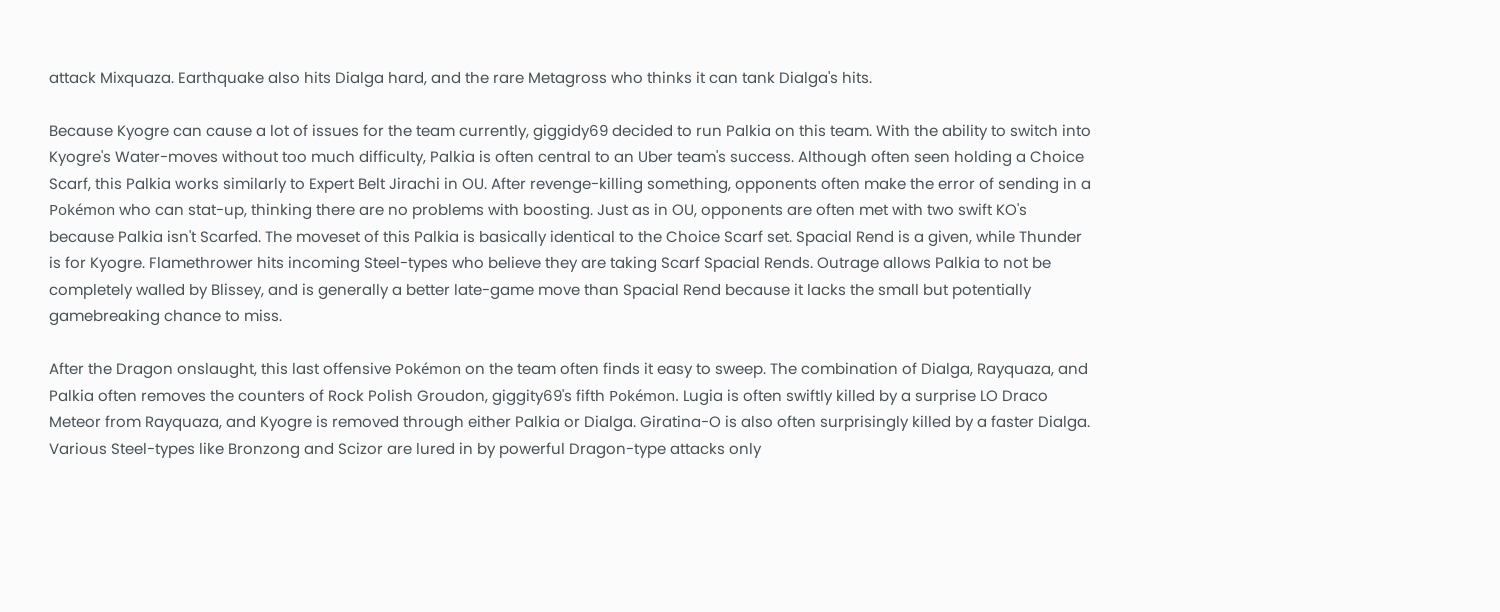attack Mixquaza. Earthquake also hits Dialga hard, and the rare Metagross who thinks it can tank Dialga's hits.

Because Kyogre can cause a lot of issues for the team currently, giggidy69 decided to run Palkia on this team. With the ability to switch into Kyogre's Water-moves without too much difficulty, Palkia is often central to an Uber team's success. Although often seen holding a Choice Scarf, this Palkia works similarly to Expert Belt Jirachi in OU. After revenge-killing something, opponents often make the error of sending in a Pokémon who can stat-up, thinking there are no problems with boosting. Just as in OU, opponents are often met with two swift KO's because Palkia isn't Scarfed. The moveset of this Palkia is basically identical to the Choice Scarf set. Spacial Rend is a given, while Thunder is for Kyogre. Flamethrower hits incoming Steel-types who believe they are taking Scarf Spacial Rends. Outrage allows Palkia to not be completely walled by Blissey, and is generally a better late-game move than Spacial Rend because it lacks the small but potentially gamebreaking chance to miss.

After the Dragon onslaught, this last offensive Pokémon on the team often finds it easy to sweep. The combination of Dialga, Rayquaza, and Palkia often removes the counters of Rock Polish Groudon, giggity69's fifth Pokémon. Lugia is often swiftly killed by a surprise LO Draco Meteor from Rayquaza, and Kyogre is removed through either Palkia or Dialga. Giratina-O is also often surprisingly killed by a faster Dialga. Various Steel-types like Bronzong and Scizor are lured in by powerful Dragon-type attacks only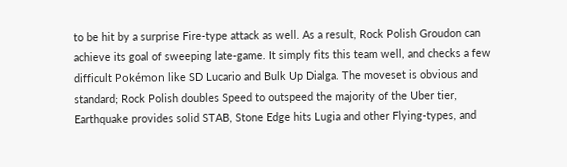to be hit by a surprise Fire-type attack as well. As a result, Rock Polish Groudon can achieve its goal of sweeping late-game. It simply fits this team well, and checks a few difficult Pokémon like SD Lucario and Bulk Up Dialga. The moveset is obvious and standard; Rock Polish doubles Speed to outspeed the majority of the Uber tier, Earthquake provides solid STAB, Stone Edge hits Lugia and other Flying-types, and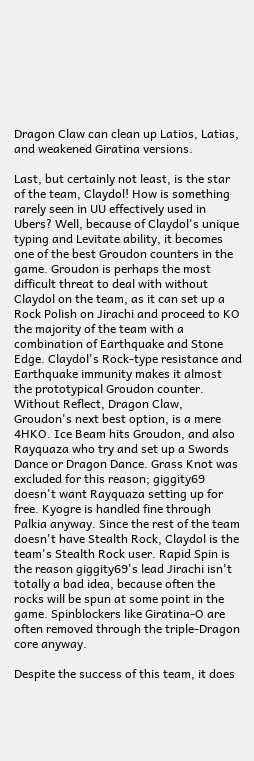Dragon Claw can clean up Latios, Latias, and weakened Giratina versions.

Last, but certainly not least, is the star of the team, Claydol! How is something rarely seen in UU effectively used in Ubers? Well, because of Claydol's unique typing and Levitate ability, it becomes one of the best Groudon counters in the game. Groudon is perhaps the most difficult threat to deal with without Claydol on the team, as it can set up a Rock Polish on Jirachi and proceed to KO the majority of the team with a combination of Earthquake and Stone Edge. Claydol's Rock-type resistance and Earthquake immunity makes it almost the prototypical Groudon counter. Without Reflect, Dragon Claw, Groudon's next best option, is a mere 4HKO. Ice Beam hits Groudon, and also Rayquaza who try and set up a Swords Dance or Dragon Dance. Grass Knot was excluded for this reason; giggity69 doesn't want Rayquaza setting up for free. Kyogre is handled fine through Palkia anyway. Since the rest of the team doesn't have Stealth Rock, Claydol is the team's Stealth Rock user. Rapid Spin is the reason giggity69's lead Jirachi isn't totally a bad idea, because often the rocks will be spun at some point in the game. Spinblockers like Giratina-O are often removed through the triple-Dragon core anyway.

Despite the success of this team, it does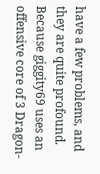have a few problems, and they are quite profound. Because giggity69 uses an offensive core of 3 Dragon-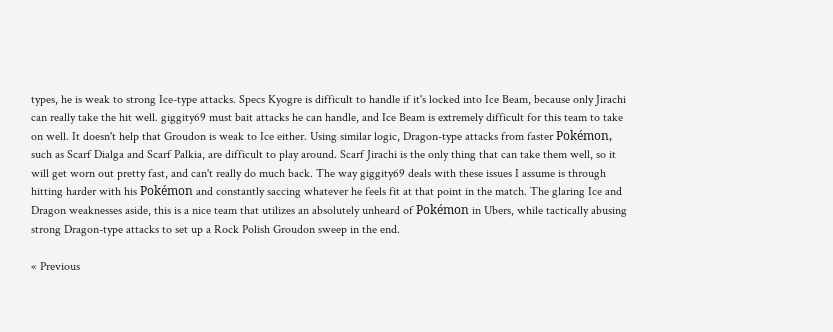types, he is weak to strong Ice-type attacks. Specs Kyogre is difficult to handle if it's locked into Ice Beam, because only Jirachi can really take the hit well. giggity69 must bait attacks he can handle, and Ice Beam is extremely difficult for this team to take on well. It doesn't help that Groudon is weak to Ice either. Using similar logic, Dragon-type attacks from faster Pokémon, such as Scarf Dialga and Scarf Palkia, are difficult to play around. Scarf Jirachi is the only thing that can take them well, so it will get worn out pretty fast, and can't really do much back. The way giggity69 deals with these issues I assume is through hitting harder with his Pokémon and constantly saccing whatever he feels fit at that point in the match. The glaring Ice and Dragon weaknesses aside, this is a nice team that utilizes an absolutely unheard of Pokémon in Ubers, while tactically abusing strong Dragon-type attacks to set up a Rock Polish Groudon sweep in the end.

« Previous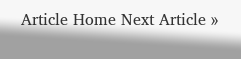Article Home Next Article »